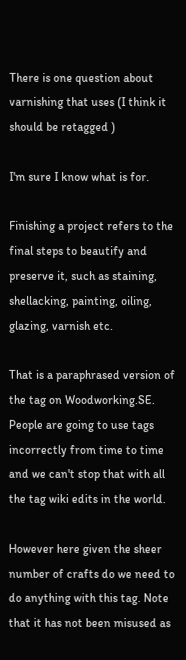There is one question about varnishing that uses (I think it should be retagged )

I'm sure I know what is for.

Finishing a project refers to the final steps to beautify and preserve it, such as staining, shellacking, painting, oiling, glazing, varnish etc.

That is a paraphrased version of the tag on Woodworking.SE. People are going to use tags incorrectly from time to time and we can't stop that with all the tag wiki edits in the world.

However here given the sheer number of crafts do we need to do anything with this tag. Note that it has not been misused as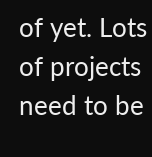of yet. Lots of projects need to be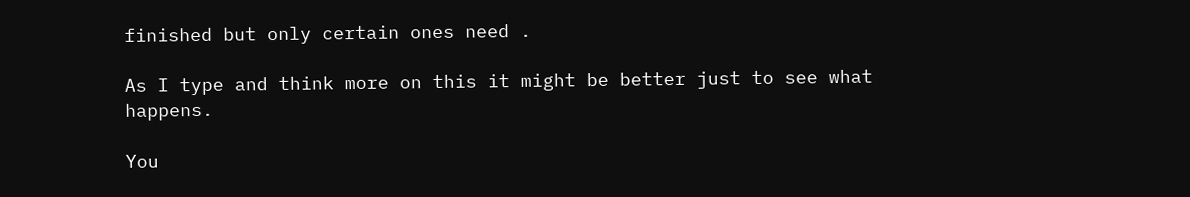finished but only certain ones need .

As I type and think more on this it might be better just to see what happens.

You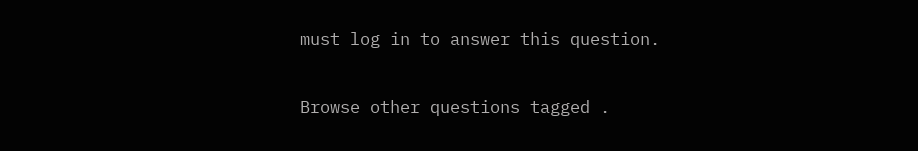must log in to answer this question.

Browse other questions tagged .